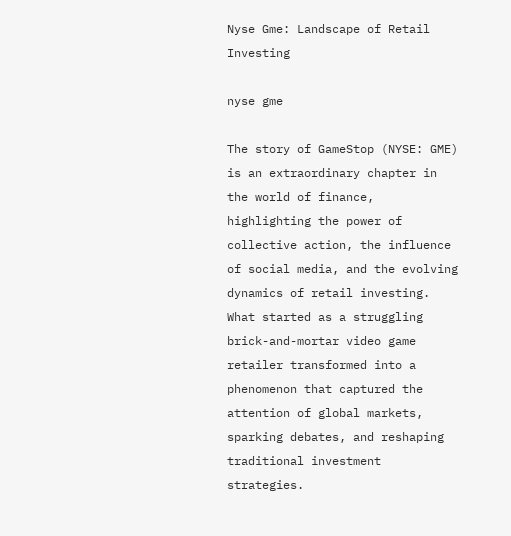Nyse Gme: Landscape of Retail Investing

nyse gme

The story of GameStop (NYSE: GME) is an extraordinary chapter in the world of finance, highlighting the power of collective action, the influence of social media, and the evolving dynamics of retail investing. What started as a struggling brick-and-mortar video game retailer transformed into a phenomenon that captured the attention of global markets, sparking debates, and reshaping traditional investment strategies.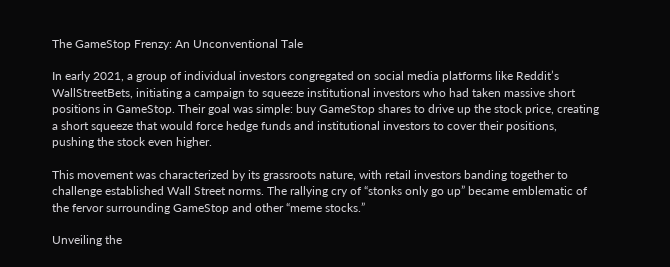The GameStop Frenzy: An Unconventional Tale

In early 2021, a group of individual investors congregated on social media platforms like Reddit’s WallStreetBets, initiating a campaign to squeeze institutional investors who had taken massive short positions in GameStop. Their goal was simple: buy GameStop shares to drive up the stock price, creating a short squeeze that would force hedge funds and institutional investors to cover their positions, pushing the stock even higher.

This movement was characterized by its grassroots nature, with retail investors banding together to challenge established Wall Street norms. The rallying cry of “stonks only go up” became emblematic of the fervor surrounding GameStop and other “meme stocks.”

Unveiling the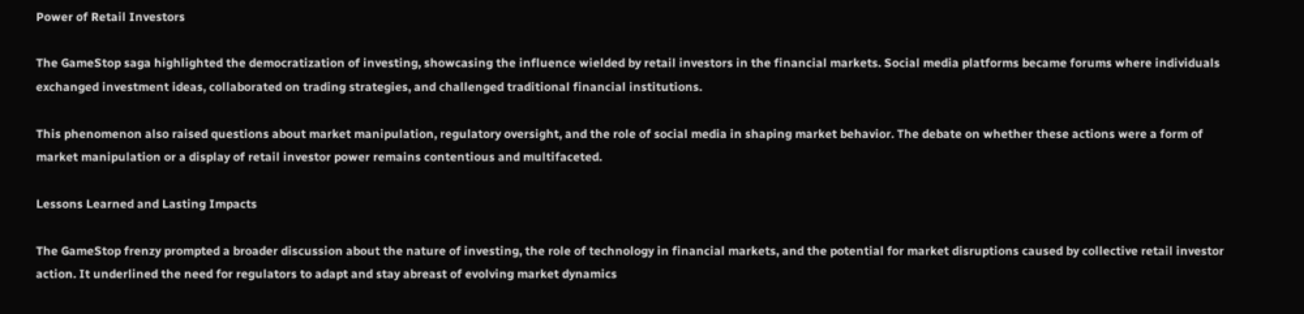Power of Retail Investors

The GameStop saga highlighted the democratization of investing, showcasing the influence wielded by retail investors in the financial markets. Social media platforms became forums where individuals exchanged investment ideas, collaborated on trading strategies, and challenged traditional financial institutions.

This phenomenon also raised questions about market manipulation, regulatory oversight, and the role of social media in shaping market behavior. The debate on whether these actions were a form of market manipulation or a display of retail investor power remains contentious and multifaceted.

Lessons Learned and Lasting Impacts

The GameStop frenzy prompted a broader discussion about the nature of investing, the role of technology in financial markets, and the potential for market disruptions caused by collective retail investor action. It underlined the need for regulators to adapt and stay abreast of evolving market dynamics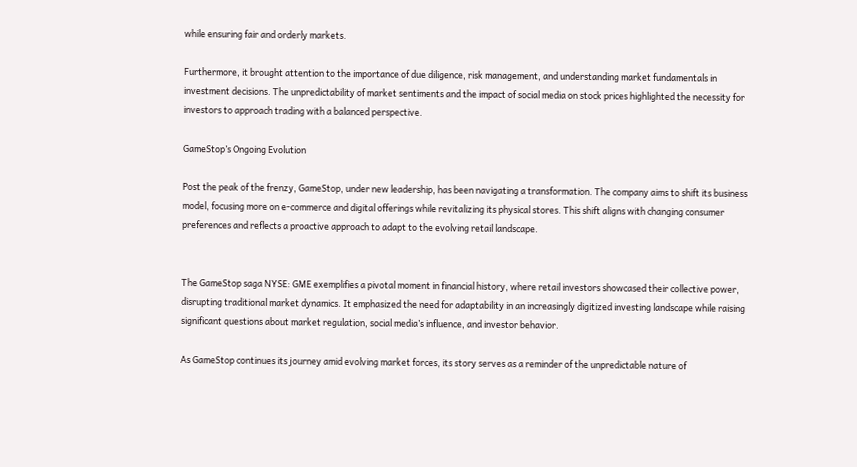while ensuring fair and orderly markets.

Furthermore, it brought attention to the importance of due diligence, risk management, and understanding market fundamentals in investment decisions. The unpredictability of market sentiments and the impact of social media on stock prices highlighted the necessity for investors to approach trading with a balanced perspective.

GameStop’s Ongoing Evolution

Post the peak of the frenzy, GameStop, under new leadership, has been navigating a transformation. The company aims to shift its business model, focusing more on e-commerce and digital offerings while revitalizing its physical stores. This shift aligns with changing consumer preferences and reflects a proactive approach to adapt to the evolving retail landscape.


The GameStop saga NYSE: GME exemplifies a pivotal moment in financial history, where retail investors showcased their collective power, disrupting traditional market dynamics. It emphasized the need for adaptability in an increasingly digitized investing landscape while raising significant questions about market regulation, social media’s influence, and investor behavior.

As GameStop continues its journey amid evolving market forces, its story serves as a reminder of the unpredictable nature of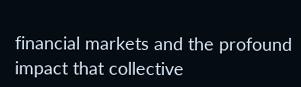financial markets and the profound impact that collective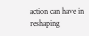action can have in reshaping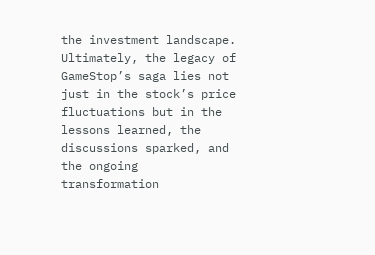the investment landscape. Ultimately, the legacy of GameStop’s saga lies not just in the stock’s price fluctuations but in the lessons learned, the discussions sparked, and the ongoing transformation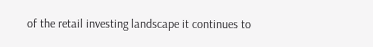of the retail investing landscape it continues to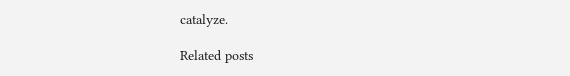catalyze.

Related posts